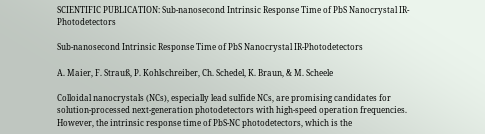SCIENTIFIC PUBLICATION: Sub-nanosecond Intrinsic Response Time of PbS Nanocrystal IR-Photodetectors

Sub-nanosecond Intrinsic Response Time of PbS Nanocrystal IR-Photodetectors

A. Maier, F. Strauß, P. Kohlschreiber, Ch. Schedel, K. Braun, & M. Scheele

Colloidal nanocrystals (NCs), especially lead sulfide NCs, are promising candidates for solution-processed next-generation photodetectors with high-speed operation frequencies. However, the intrinsic response time of PbS-NC photodetectors, which is the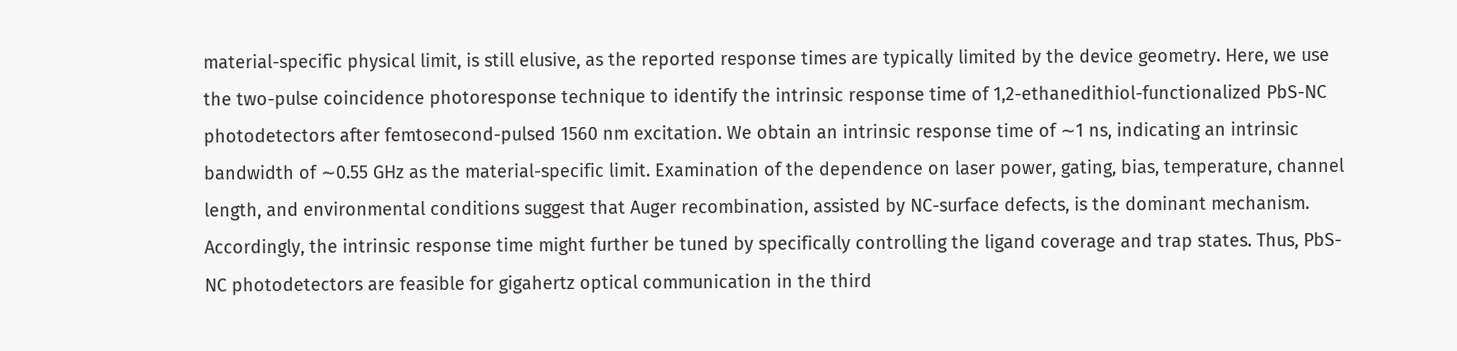material-specific physical limit, is still elusive, as the reported response times are typically limited by the device geometry. Here, we use the two-pulse coincidence photoresponse technique to identify the intrinsic response time of 1,2-ethanedithiol-functionalized PbS-NC photodetectors after femtosecond-pulsed 1560 nm excitation. We obtain an intrinsic response time of ∼1 ns, indicating an intrinsic bandwidth of ∼0.55 GHz as the material-specific limit. Examination of the dependence on laser power, gating, bias, temperature, channel length, and environmental conditions suggest that Auger recombination, assisted by NC-surface defects, is the dominant mechanism. Accordingly, the intrinsic response time might further be tuned by specifically controlling the ligand coverage and trap states. Thus, PbS-NC photodetectors are feasible for gigahertz optical communication in the third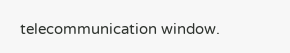telecommunication window.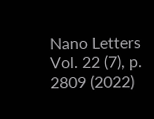Nano Letters Vol. 22 (7), p. 2809 (2022)